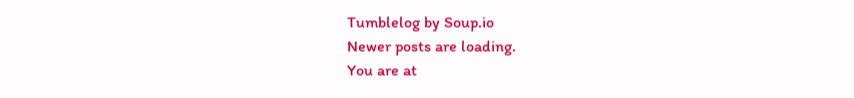Tumblelog by Soup.io
Newer posts are loading.
You are at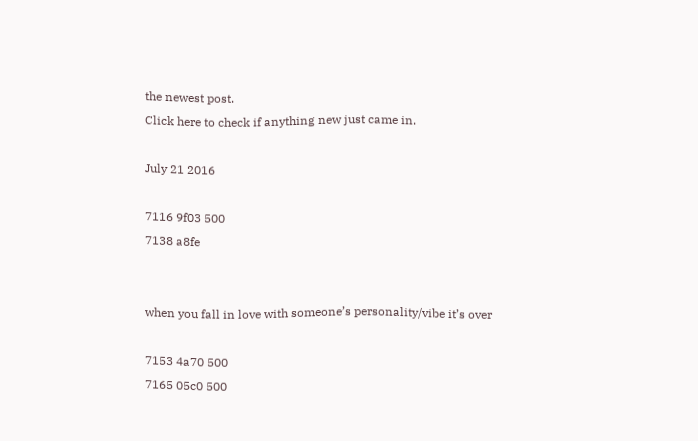the newest post.
Click here to check if anything new just came in.

July 21 2016

7116 9f03 500
7138 a8fe


when you fall in love with someone’s personality/vibe it’s over

7153 4a70 500
7165 05c0 500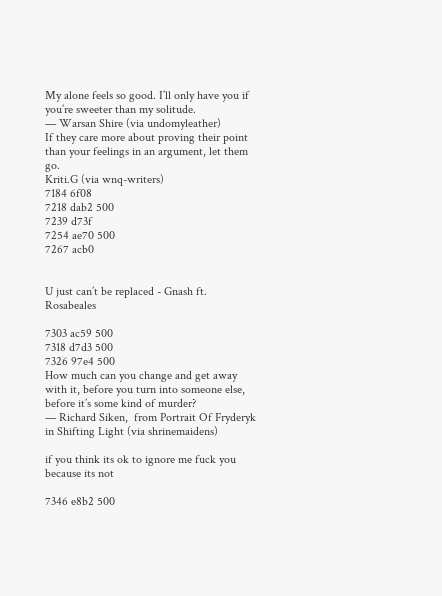My alone feels so good. I’ll only have you if you’re sweeter than my solitude.
— Warsan Shire (via undomyleather)
If they care more about proving their point than your feelings in an argument, let them go.
Kriti.G (via wnq-writers)
7184 6f08
7218 dab2 500
7239 d73f
7254 ae70 500
7267 acb0


U just can’t be replaced - Gnash ft. Rosabeales

7303 ac59 500
7318 d7d3 500
7326 97e4 500
How much can you change and get away with it, before you turn into someone else, before it’s some kind of murder?
— Richard Siken,  from Portrait Of Fryderyk in Shifting Light (via shrinemaidens)

if you think its ok to ignore me fuck you because its not

7346 e8b2 500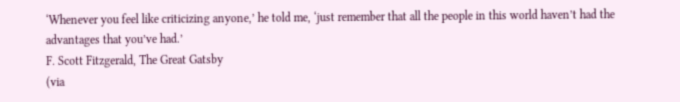‘Whenever you feel like criticizing anyone,’ he told me, ‘just remember that all the people in this world haven’t had the advantages that you’ve had.’
F. Scott Fitzgerald, The Great Gatsby
(via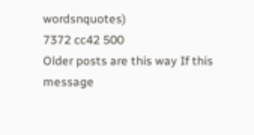wordsnquotes)
7372 cc42 500
Older posts are this way If this message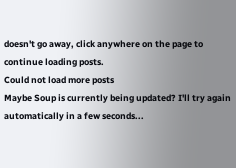doesn't go away, click anywhere on the page to continue loading posts.
Could not load more posts
Maybe Soup is currently being updated? I'll try again automatically in a few seconds...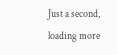Just a second, loading more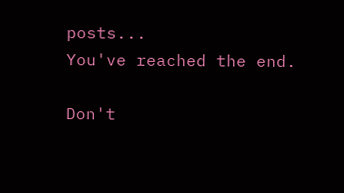posts...
You've reached the end.

Don't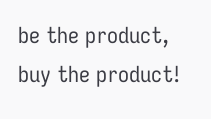be the product, buy the product!